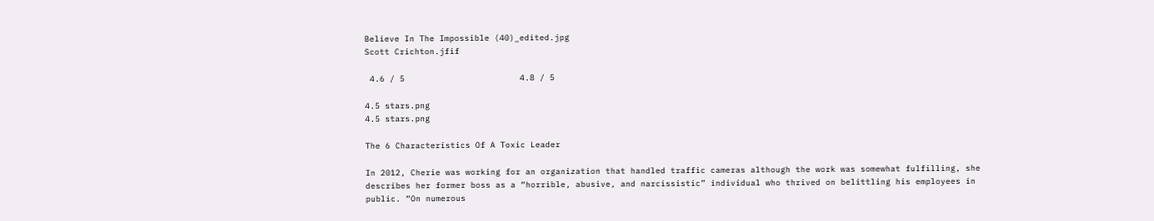Believe In The Impossible (40)_edited.jpg
Scott Crichton.jfif

 4.6 / 5                       4.8 / 5

4.5 stars.png
4.5 stars.png

The 6 Characteristics Of A Toxic Leader

In 2012, Cherie was working for an organization that handled traffic cameras although the work was somewhat fulfilling, she describes her former boss as a “horrible, abusive, and narcissistic” individual who thrived on belittling his employees in public. “On numerous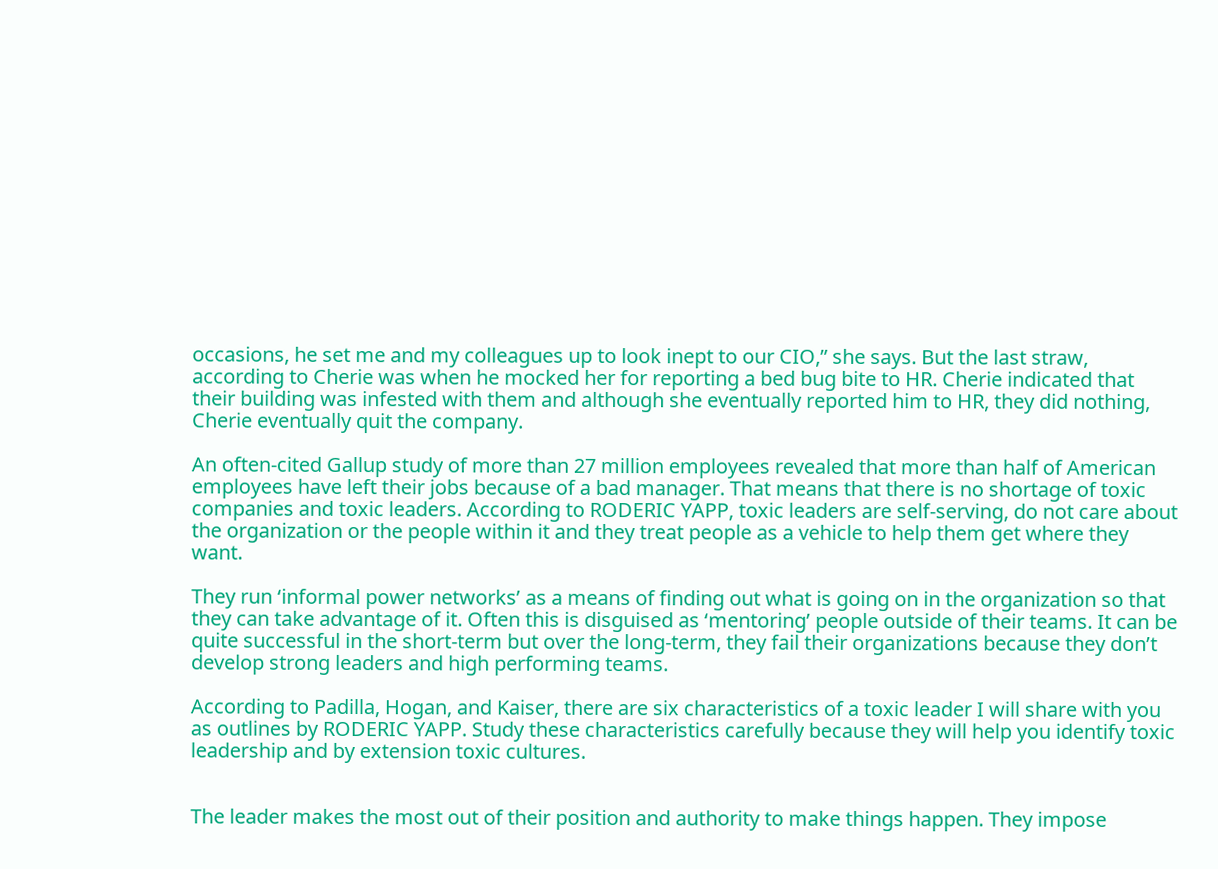occasions, he set me and my colleagues up to look inept to our CIO,” she says. But the last straw, according to Cherie was when he mocked her for reporting a bed bug bite to HR. Cherie indicated that their building was infested with them and although she eventually reported him to HR, they did nothing, Cherie eventually quit the company.

An often-cited Gallup study of more than 27 million employees revealed that more than half of American employees have left their jobs because of a bad manager. That means that there is no shortage of toxic companies and toxic leaders. According to RODERIC YAPP, toxic leaders are self-serving, do not care about the organization or the people within it and they treat people as a vehicle to help them get where they want.

They run ‘informal power networks’ as a means of finding out what is going on in the organization so that they can take advantage of it. Often this is disguised as ‘mentoring’ people outside of their teams. It can be quite successful in the short-term but over the long-term, they fail their organizations because they don’t develop strong leaders and high performing teams.

According to Padilla, Hogan, and Kaiser, there are six characteristics of a toxic leader I will share with you as outlines by RODERIC YAPP. Study these characteristics carefully because they will help you identify toxic leadership and by extension toxic cultures.


The leader makes the most out of their position and authority to make things happen. They impose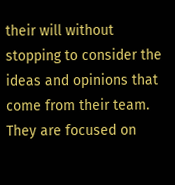their will without stopping to consider the ideas and opinions that come from their team. They are focused on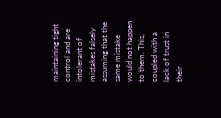maintaining tight control and are intolerant of mistakes falsely assuming that the same mistake would not happen to them. This, coupled with a lack of trust in their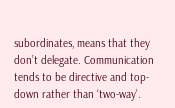subordinates, means that they don’t delegate. Communication tends to be directive and top-down rather than ‘two-way’.